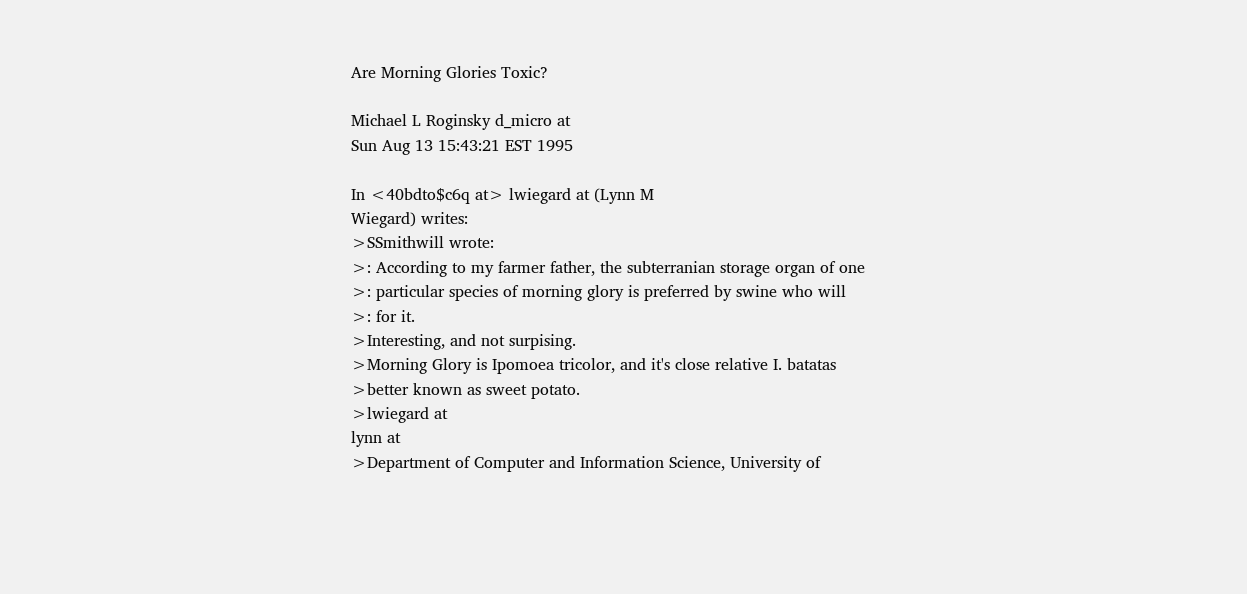Are Morning Glories Toxic?

Michael L Roginsky d_micro at
Sun Aug 13 15:43:21 EST 1995

In <40bdto$c6q at> lwiegard at (Lynn M
Wiegard) writes:
>SSmithwill wrote:
>: According to my farmer father, the subterranian storage organ of one
>: particular species of morning glory is preferred by swine who will
>: for it.
>Interesting, and not surpising.
>Morning Glory is Ipomoea tricolor, and it's close relative I. batatas
>better known as sweet potato.
>lwiegard at
lynn at
>Department of Computer and Information Science, University of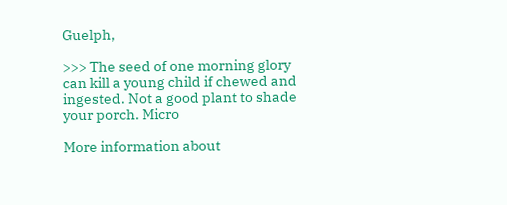Guelph,

>>> The seed of one morning glory can kill a young child if chewed and
ingested. Not a good plant to shade your porch. Micro

More information about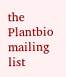the Plantbio mailing list